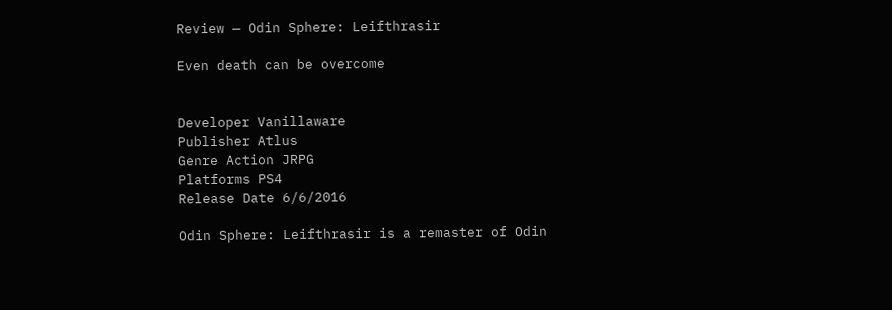Review — Odin Sphere: Leifthrasir

Even death can be overcome


Developer Vanillaware
Publisher Atlus
Genre Action JRPG
Platforms PS4
Release Date 6/6/2016

Odin Sphere: Leifthrasir is a remaster of Odin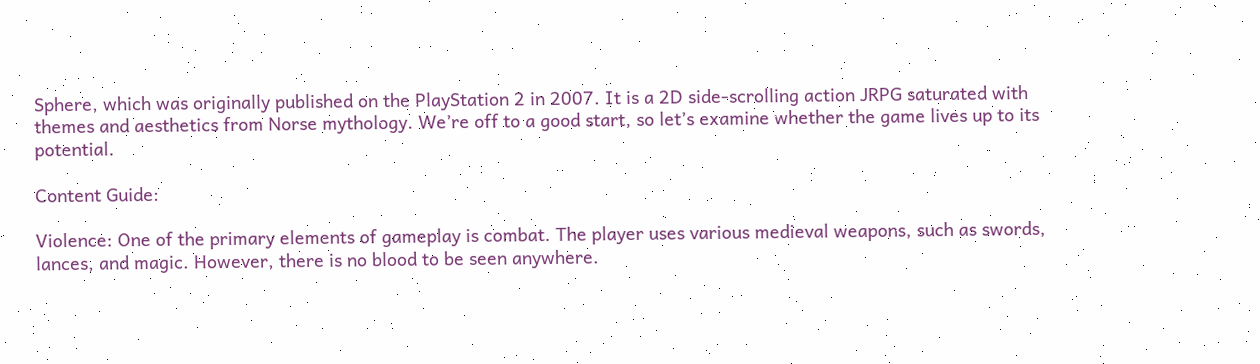Sphere, which was originally published on the PlayStation 2 in 2007. It is a 2D side-scrolling action JRPG saturated with themes and aesthetics from Norse mythology. We’re off to a good start, so let’s examine whether the game lives up to its potential.

Content Guide:

Violence: One of the primary elements of gameplay is combat. The player uses various medieval weapons, such as swords, lances, and magic. However, there is no blood to be seen anywhere.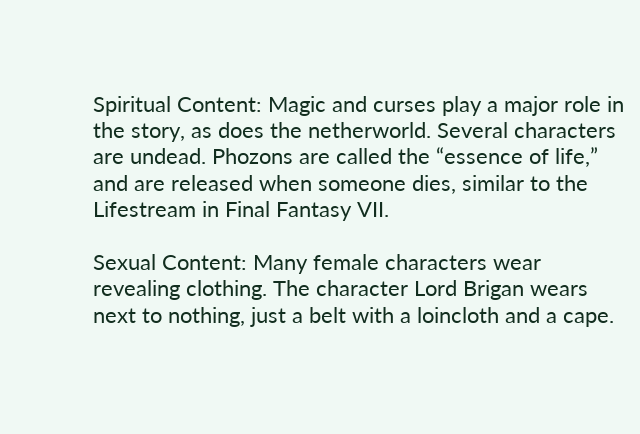Spiritual Content: Magic and curses play a major role in the story, as does the netherworld. Several characters are undead. Phozons are called the “essence of life,” and are released when someone dies, similar to the Lifestream in Final Fantasy VII.

Sexual Content: Many female characters wear revealing clothing. The character Lord Brigan wears next to nothing, just a belt with a loincloth and a cape.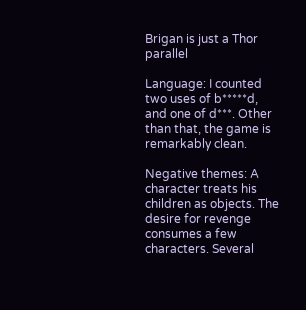Brigan is just a Thor parallel

Language: I counted two uses of b*****d, and one of d***. Other than that, the game is remarkably clean.

Negative themes: A character treats his children as objects. The desire for revenge consumes a few characters. Several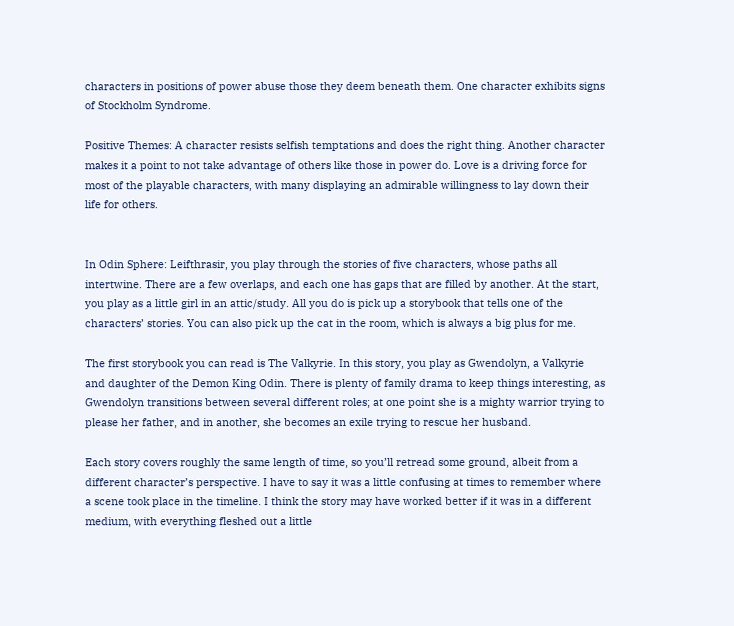characters in positions of power abuse those they deem beneath them. One character exhibits signs of Stockholm Syndrome.

Positive Themes: A character resists selfish temptations and does the right thing. Another character makes it a point to not take advantage of others like those in power do. Love is a driving force for most of the playable characters, with many displaying an admirable willingness to lay down their life for others.


In Odin Sphere: Leifthrasir, you play through the stories of five characters, whose paths all intertwine. There are a few overlaps, and each one has gaps that are filled by another. At the start, you play as a little girl in an attic/study. All you do is pick up a storybook that tells one of the characters’ stories. You can also pick up the cat in the room, which is always a big plus for me.

The first storybook you can read is The Valkyrie. In this story, you play as Gwendolyn, a Valkyrie and daughter of the Demon King Odin. There is plenty of family drama to keep things interesting, as Gwendolyn transitions between several different roles; at one point she is a mighty warrior trying to please her father, and in another, she becomes an exile trying to rescue her husband.

Each story covers roughly the same length of time, so you’ll retread some ground, albeit from a different character’s perspective. I have to say it was a little confusing at times to remember where a scene took place in the timeline. I think the story may have worked better if it was in a different medium, with everything fleshed out a little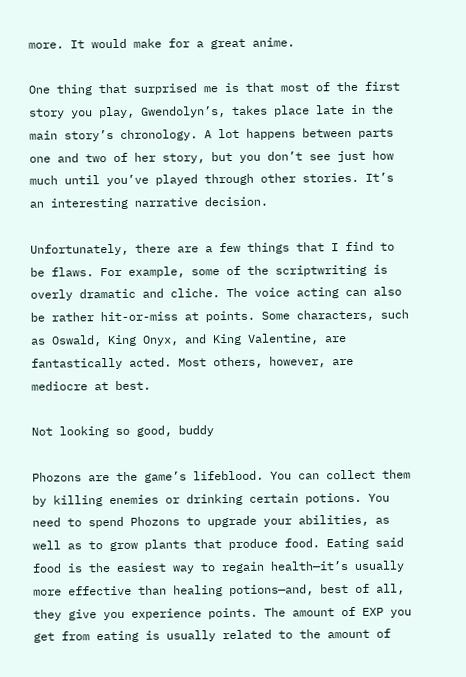more. It would make for a great anime.

One thing that surprised me is that most of the first story you play, Gwendolyn’s, takes place late in the main story’s chronology. A lot happens between parts one and two of her story, but you don’t see just how much until you’ve played through other stories. It’s an interesting narrative decision.

Unfortunately, there are a few things that I find to be flaws. For example, some of the scriptwriting is overly dramatic and cliche. The voice acting can also be rather hit-or-miss at points. Some characters, such as Oswald, King Onyx, and King Valentine, are fantastically acted. Most others, however, are mediocre at best.

Not looking so good, buddy

Phozons are the game’s lifeblood. You can collect them by killing enemies or drinking certain potions. You need to spend Phozons to upgrade your abilities, as well as to grow plants that produce food. Eating said food is the easiest way to regain health—it’s usually more effective than healing potions—and, best of all, they give you experience points. The amount of EXP you get from eating is usually related to the amount of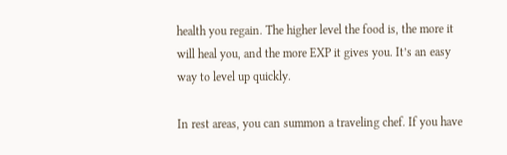health you regain. The higher level the food is, the more it will heal you, and the more EXP it gives you. It’s an easy way to level up quickly.

In rest areas, you can summon a traveling chef. If you have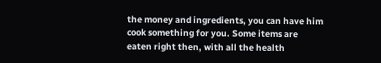the money and ingredients, you can have him cook something for you. Some items are eaten right then, with all the health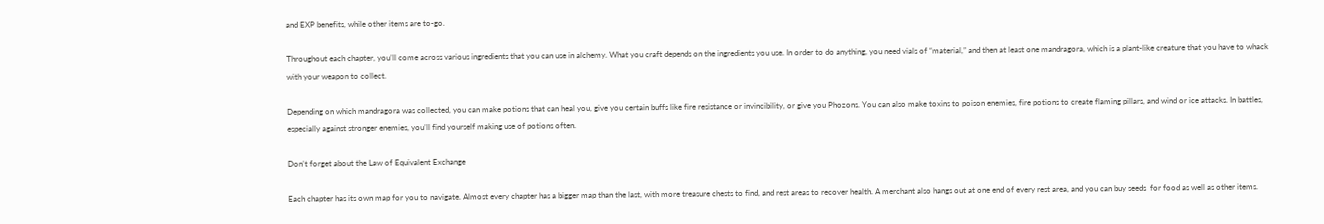and EXP benefits, while other items are to-go.

Throughout each chapter, you’ll come across various ingredients that you can use in alchemy. What you craft depends on the ingredients you use. In order to do anything, you need vials of “material,” and then at least one mandragora, which is a plant-like creature that you have to whack with your weapon to collect.

Depending on which mandragora was collected, you can make potions that can heal you, give you certain buffs like fire resistance or invincibility, or give you Phozons. You can also make toxins to poison enemies, fire potions to create flaming pillars, and wind or ice attacks. In battles, especially against stronger enemies, you’ll find yourself making use of potions often.

Don’t forget about the Law of Equivalent Exchange

Each chapter has its own map for you to navigate. Almost every chapter has a bigger map than the last, with more treasure chests to find, and rest areas to recover health. A merchant also hangs out at one end of every rest area, and you can buy seeds  for food as well as other items.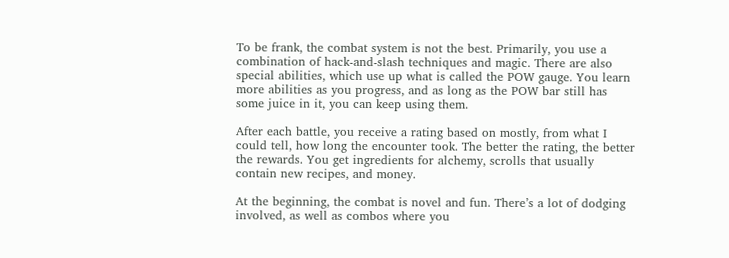To be frank, the combat system is not the best. Primarily, you use a combination of hack-and-slash techniques and magic. There are also special abilities, which use up what is called the POW gauge. You learn more abilities as you progress, and as long as the POW bar still has some juice in it, you can keep using them.

After each battle, you receive a rating based on mostly, from what I could tell, how long the encounter took. The better the rating, the better the rewards. You get ingredients for alchemy, scrolls that usually contain new recipes, and money.

At the beginning, the combat is novel and fun. There’s a lot of dodging involved, as well as combos where you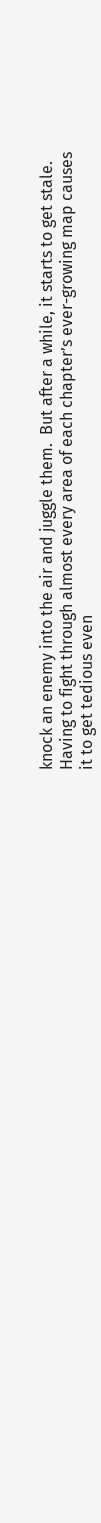knock an enemy into the air and juggle them.  But after a while, it starts to get stale. Having to fight through almost every area of each chapter’s ever-growing map causes it to get tedious even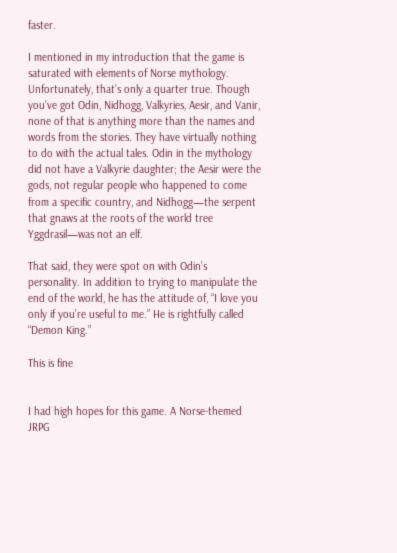faster.

I mentioned in my introduction that the game is saturated with elements of Norse mythology. Unfortunately, that’s only a quarter true. Though you’ve got Odin, Nidhogg, Valkyries, Aesir, and Vanir, none of that is anything more than the names and words from the stories. They have virtually nothing to do with the actual tales. Odin in the mythology did not have a Valkyrie daughter; the Aesir were the gods, not regular people who happened to come from a specific country, and Nidhogg—the serpent that gnaws at the roots of the world tree Yggdrasil—was not an elf.

That said, they were spot on with Odin’s personality. In addition to trying to manipulate the end of the world, he has the attitude of, “I love you only if you’re useful to me.” He is rightfully called “Demon King.”

This is fine


I had high hopes for this game. A Norse-themed JRPG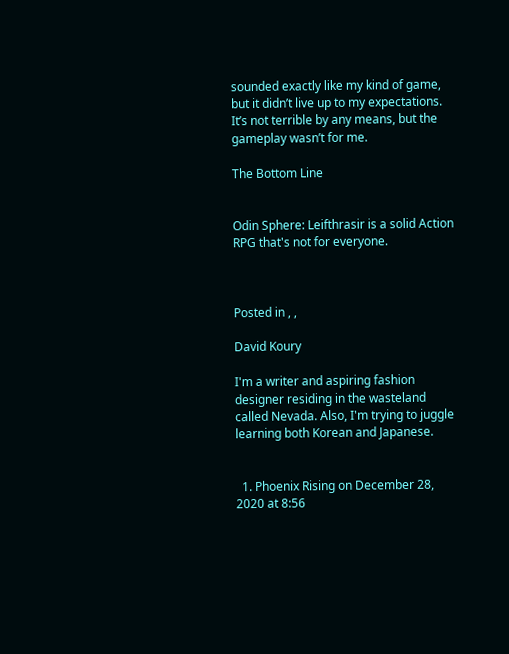sounded exactly like my kind of game, but it didn’t live up to my expectations. It’s not terrible by any means, but the gameplay wasn’t for me.

The Bottom Line


Odin Sphere: Leifthrasir is a solid Action RPG that's not for everyone.



Posted in , ,

David Koury

I'm a writer and aspiring fashion designer residing in the wasteland called Nevada. Also, I'm trying to juggle learning both Korean and Japanese.


  1. Phoenix Rising on December 28, 2020 at 8:56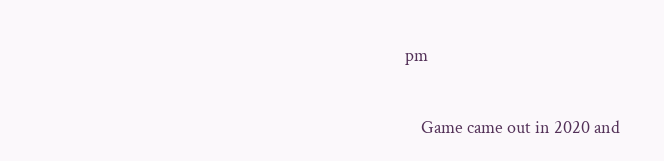pm

    Game came out in 2020 and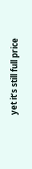yet it’s still full price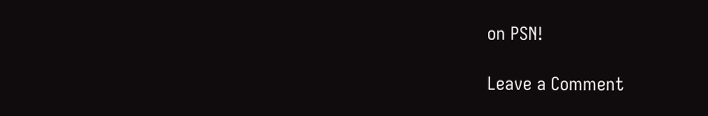on PSN!

Leave a Comment